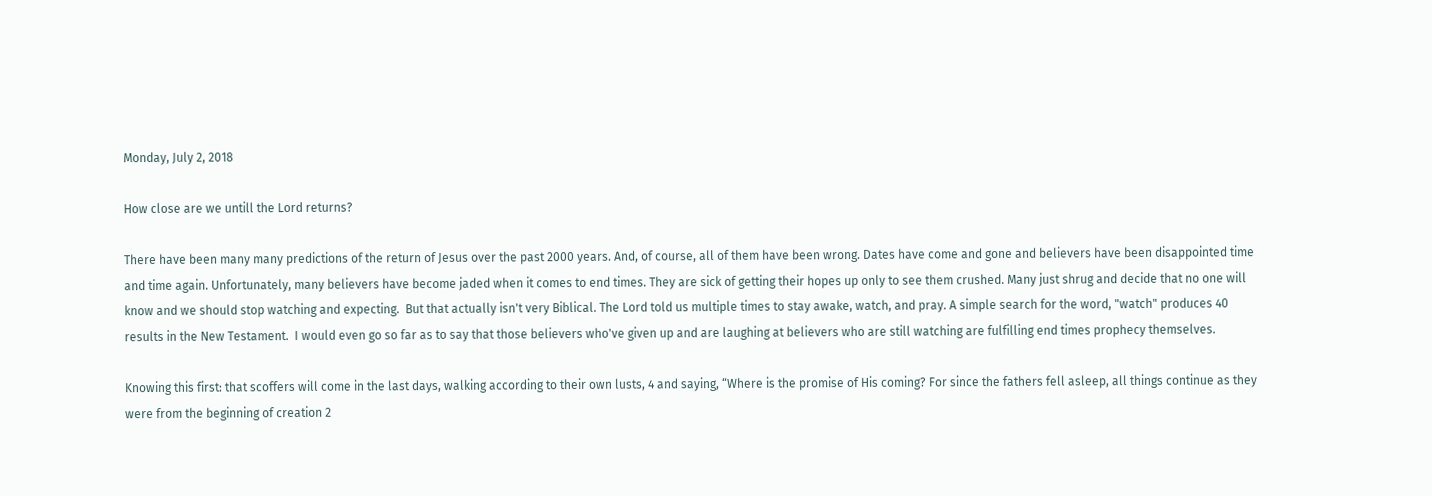Monday, July 2, 2018

How close are we untill the Lord returns?

There have been many many predictions of the return of Jesus over the past 2000 years. And, of course, all of them have been wrong. Dates have come and gone and believers have been disappointed time and time again. Unfortunately, many believers have become jaded when it comes to end times. They are sick of getting their hopes up only to see them crushed. Many just shrug and decide that no one will know and we should stop watching and expecting.  But that actually isn't very Biblical. The Lord told us multiple times to stay awake, watch, and pray. A simple search for the word, "watch" produces 40 results in the New Testament.  I would even go so far as to say that those believers who've given up and are laughing at believers who are still watching are fulfilling end times prophecy themselves.

Knowing this first: that scoffers will come in the last days, walking according to their own lusts, 4 and saying, “Where is the promise of His coming? For since the fathers fell asleep, all things continue as they were from the beginning of creation 2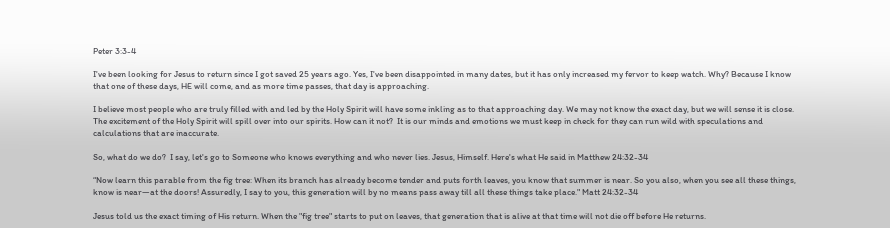Peter 3:3-4

I've been looking for Jesus to return since I got saved 25 years ago. Yes, I've been disappointed in many dates, but it has only increased my fervor to keep watch. Why? Because I know that one of these days, HE will come, and as more time passes, that day is approaching.

I believe most people who are truly filled with and led by the Holy Spirit will have some inkling as to that approaching day. We may not know the exact day, but we will sense it is close. The excitement of the Holy Spirit will spill over into our spirits. How can it not?  It is our minds and emotions we must keep in check for they can run wild with speculations and calculations that are inaccurate.

So, what do we do?  I say, let's go to Someone who knows everything and who never lies. Jesus, Himself. Here's what He said in Matthew 24:32-34

“Now learn this parable from the fig tree: When its branch has already become tender and puts forth leaves, you know that summer is near. So you also, when you see all these things, know is near—at the doors! Assuredly, I say to you, this generation will by no means pass away till all these things take place." Matt 24:32-34

Jesus told us the exact timing of His return. When the "fig tree" starts to put on leaves, that generation that is alive at that time will not die off before He returns.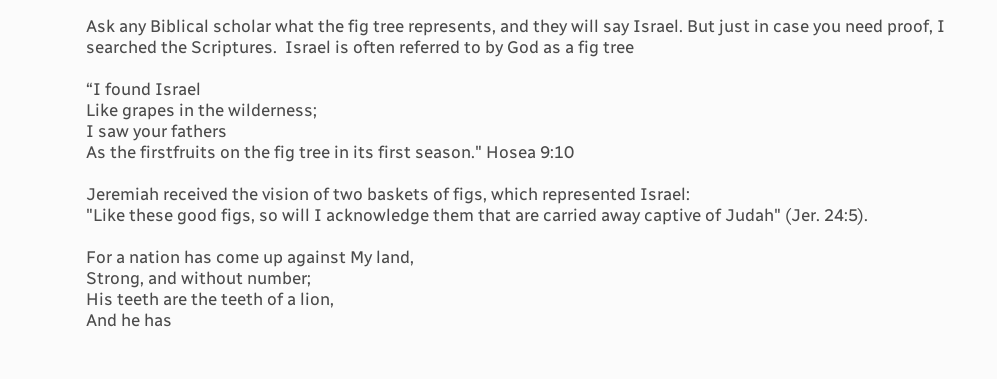Ask any Biblical scholar what the fig tree represents, and they will say Israel. But just in case you need proof, I searched the Scriptures.  Israel is often referred to by God as a fig tree

“I found Israel
Like grapes in the wilderness;
I saw your fathers
As the firstfruits on the fig tree in its first season." Hosea 9:10

Jeremiah received the vision of two baskets of figs, which represented Israel:
"Like these good figs, so will I acknowledge them that are carried away captive of Judah" (Jer. 24:5).

For a nation has come up against My land,
Strong, and without number;
His teeth are the teeth of a lion,
And he has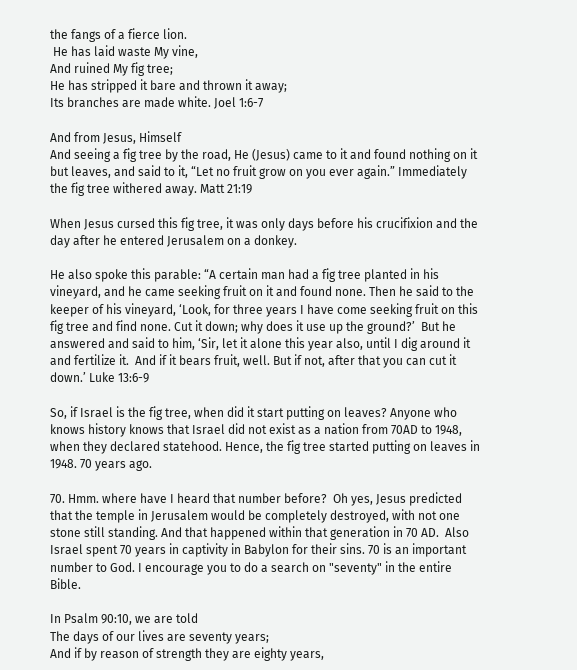the fangs of a fierce lion.
 He has laid waste My vine,
And ruined My fig tree;
He has stripped it bare and thrown it away;
Its branches are made white. Joel 1:6-7

And from Jesus, Himself
And seeing a fig tree by the road, He (Jesus) came to it and found nothing on it but leaves, and said to it, “Let no fruit grow on you ever again.” Immediately the fig tree withered away. Matt 21:19

When Jesus cursed this fig tree, it was only days before his crucifixion and the day after he entered Jerusalem on a donkey.

He also spoke this parable: “A certain man had a fig tree planted in his vineyard, and he came seeking fruit on it and found none. Then he said to the keeper of his vineyard, ‘Look, for three years I have come seeking fruit on this fig tree and find none. Cut it down; why does it use up the ground?’  But he answered and said to him, ‘Sir, let it alone this year also, until I dig around it and fertilize it.  And if it bears fruit, well. But if not, after that you can cut it down.’ Luke 13:6-9

So, if Israel is the fig tree, when did it start putting on leaves? Anyone who knows history knows that Israel did not exist as a nation from 70AD to 1948, when they declared statehood. Hence, the fig tree started putting on leaves in 1948. 70 years ago.

70. Hmm. where have I heard that number before?  Oh yes, Jesus predicted that the temple in Jerusalem would be completely destroyed, with not one stone still standing. And that happened within that generation in 70 AD.  Also Israel spent 70 years in captivity in Babylon for their sins. 70 is an important number to God. I encourage you to do a search on "seventy" in the entire Bible.

In Psalm 90:10, we are told
The days of our lives are seventy years;
And if by reason of strength they are eighty years,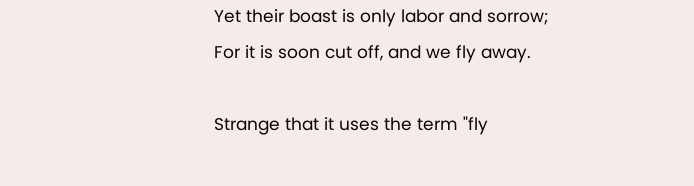Yet their boast is only labor and sorrow;
For it is soon cut off, and we fly away.

Strange that it uses the term "fly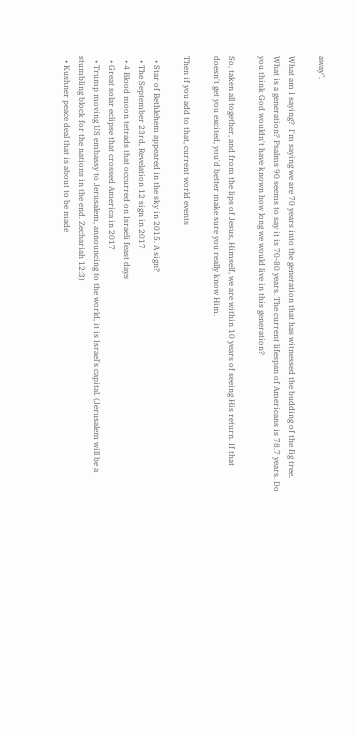away".

What am I saying?  I'm saying we are 70 years into the generation that has witnessed the budding of the fig tree. What is a generation? Psalms 90 seems to say it is 70-80 years. The current lifespan of Americans is 78.7 years. Do you think God wouldn't have known how long we would live in this generation?

So, taken all together, and from the lips of Jesus, Himself, we are within 10 years of seeing His return. If that doesn't get you excited, you'd better make sure you really know Him.

Then if you add to that, current world events

  • Star of Bethlehem appeared in the sky in 2015. A sign?
  • The September 23rd, Revelation 12 sign in 2017
  • 4 Blood moon tetrads that occurred on Israeli feast days
  • Great solar eclipse that crossed America in 2017
  • Trump moving US embassy to Jerusalem, announcing to the world, it is Israel's capital. (Jerusalem will be a stumbling block for the nations in the end. Zechariah 12:3)
  • Kushner peace deal that is about to be made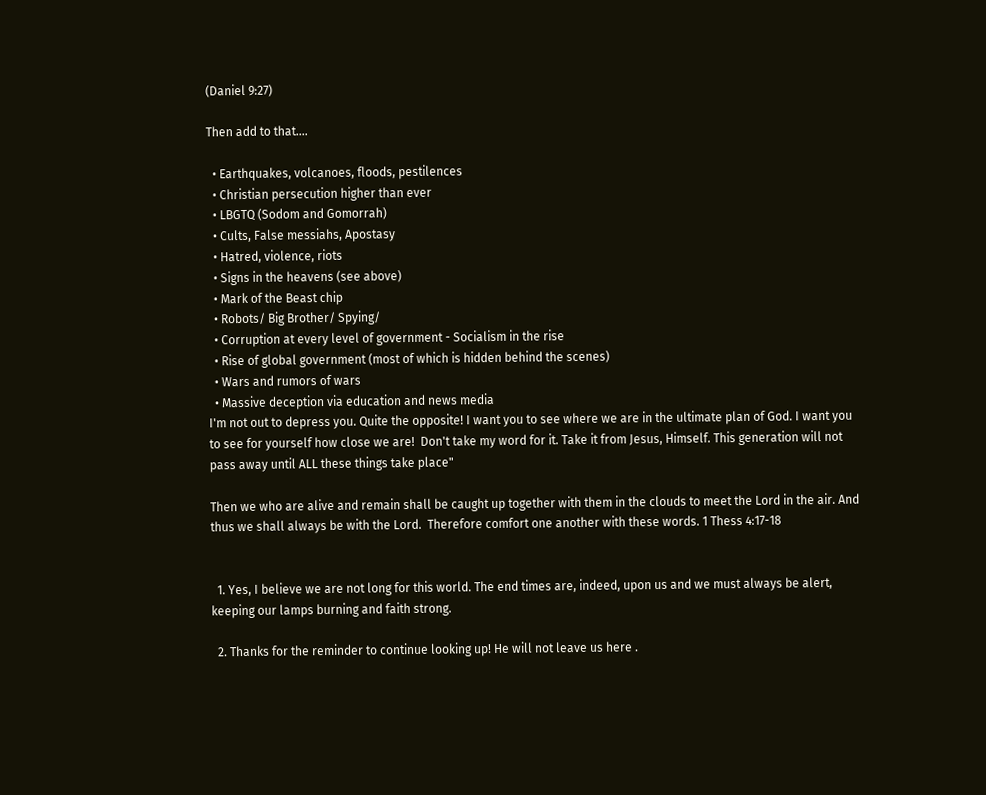(Daniel 9:27)

Then add to that....

  • Earthquakes, volcanoes, floods, pestilences
  • Christian persecution higher than ever
  • LBGTQ (Sodom and Gomorrah)
  • Cults, False messiahs, Apostasy
  • Hatred, violence, riots
  • Signs in the heavens (see above)
  • Mark of the Beast chip
  • Robots/ Big Brother/ Spying/
  • Corruption at every level of government - Socialism in the rise
  • Rise of global government (most of which is hidden behind the scenes)
  • Wars and rumors of wars
  • Massive deception via education and news media
I'm not out to depress you. Quite the opposite! I want you to see where we are in the ultimate plan of God. I want you to see for yourself how close we are!  Don't take my word for it. Take it from Jesus, Himself. This generation will not pass away until ALL these things take place"

Then we who are alive and remain shall be caught up together with them in the clouds to meet the Lord in the air. And thus we shall always be with the Lord.  Therefore comfort one another with these words. 1 Thess 4:17-18


  1. Yes, I believe we are not long for this world. The end times are, indeed, upon us and we must always be alert, keeping our lamps burning and faith strong.

  2. Thanks for the reminder to continue looking up! He will not leave us here .